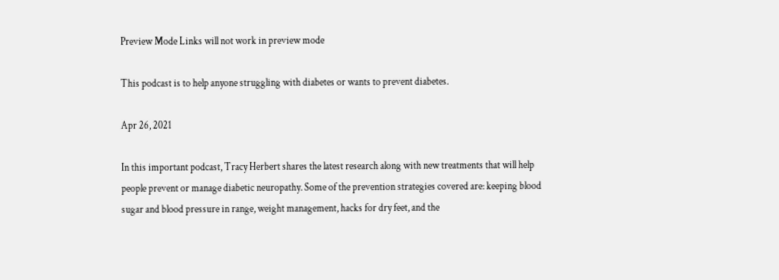Preview Mode Links will not work in preview mode

This podcast is to help anyone struggling with diabetes or wants to prevent diabetes.

Apr 26, 2021

In this important podcast, Tracy Herbert shares the latest research along with new treatments that will help people prevent or manage diabetic neuropathy. Some of the prevention strategies covered are: keeping blood sugar and blood pressure in range, weight management, hacks for dry feet, and the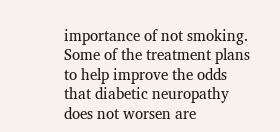importance of not smoking. Some of the treatment plans to help improve the odds that diabetic neuropathy does not worsen are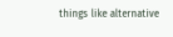things like alternative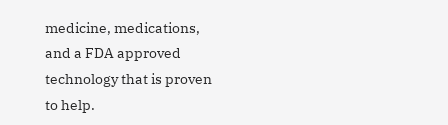medicine, medications, and a FDA approved technology that is proven to help.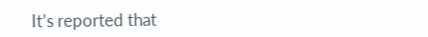It’s reported that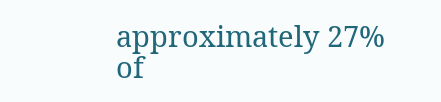approximately 27% of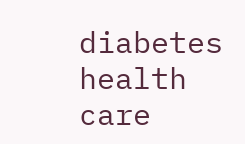diabetes health care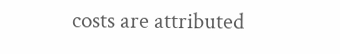costs are attributed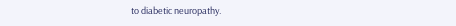to diabetic neuropathy.